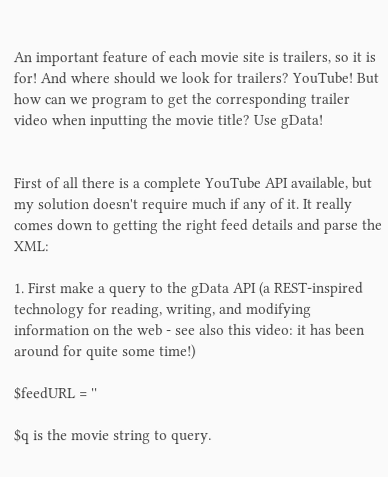An important feature of each movie site is trailers, so it is for! And where should we look for trailers? YouTube! But how can we program to get the corresponding trailer video when inputting the movie title? Use gData!


First of all there is a complete YouTube API available, but my solution doesn't require much if any of it. It really comes down to getting the right feed details and parse the XML:

1. First make a query to the gData API (a REST-inspired technology for reading, writing, and modifying information on the web - see also this video: it has been around for quite some time!)

$feedURL = ''

$q is the movie string to query.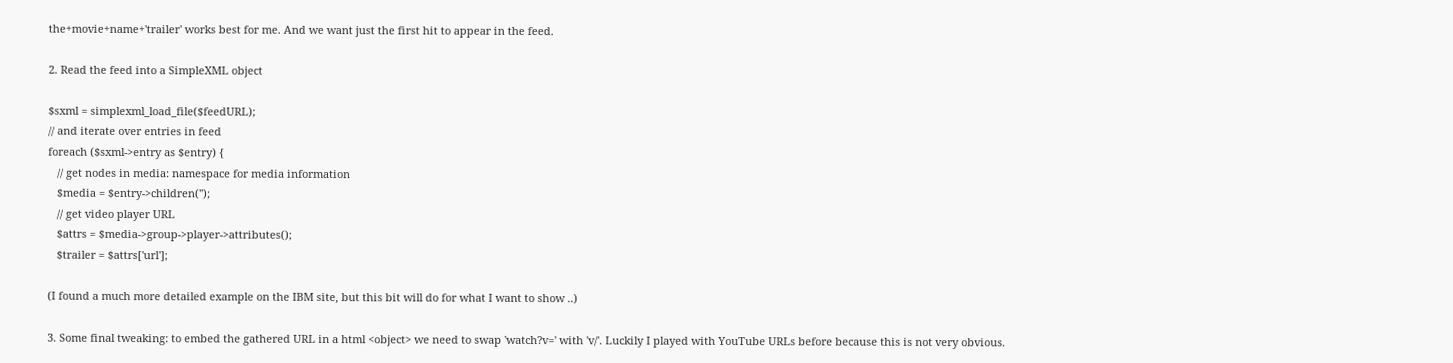the+movie+name+'trailer' works best for me. And we want just the first hit to appear in the feed.

2. Read the feed into a SimpleXML object

$sxml = simplexml_load_file($feedURL);
// and iterate over entries in feed
foreach ($sxml->entry as $entry) {
   // get nodes in media: namespace for media information
   $media = $entry->children('');
   // get video player URL
   $attrs = $media->group->player->attributes();
   $trailer = $attrs['url'];

(I found a much more detailed example on the IBM site, but this bit will do for what I want to show ..)

3. Some final tweaking: to embed the gathered URL in a html <object> we need to swap 'watch?v=' with 'v/'. Luckily I played with YouTube URLs before because this is not very obvious.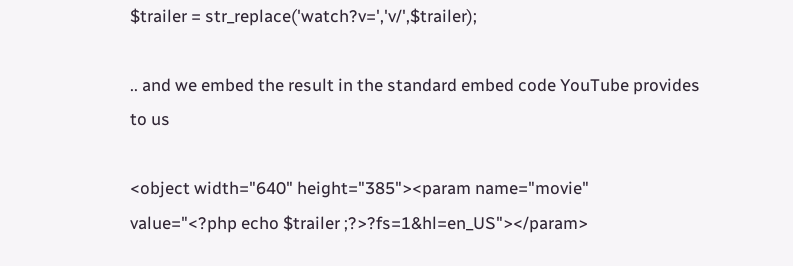$trailer = str_replace('watch?v=','v/',$trailer);

.. and we embed the result in the standard embed code YouTube provides to us

<object width="640" height="385"><param name="movie"
value="<?php echo $trailer ;?>?fs=1&hl=en_US"></param>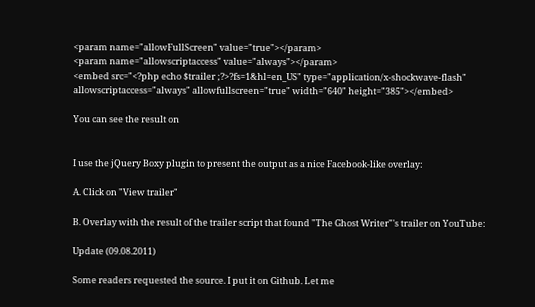<param name="allowFullScreen" value="true"></param>
<param name="allowscriptaccess" value="always"></param>
<embed src="<?php echo $trailer ;?>?fs=1&hl=en_US" type="application/x-shockwave-flash"
allowscriptaccess="always" allowfullscreen="true" width="640" height="385"></embed>

You can see the result on


I use the jQuery Boxy plugin to present the output as a nice Facebook-like overlay:

A. Click on "View trailer"

B. Overlay with the result of the trailer script that found "The Ghost Writer"'s trailer on YouTube:

Update (09.08.2011)

Some readers requested the source. I put it on Github. Let me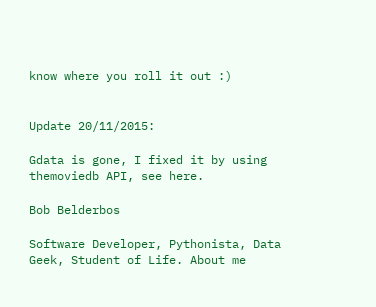know where you roll it out :)


Update 20/11/2015:

Gdata is gone, I fixed it by using themoviedb API, see here.

Bob Belderbos

Software Developer, Pythonista, Data Geek, Student of Life. About me